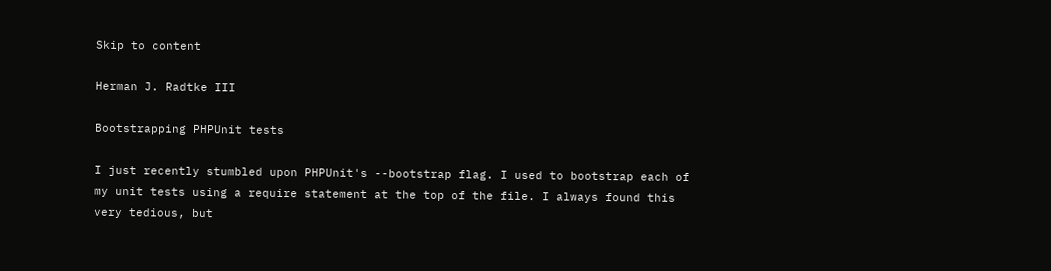Skip to content

Herman J. Radtke III

Bootstrapping PHPUnit tests

I just recently stumbled upon PHPUnit's --bootstrap flag. I used to bootstrap each of my unit tests using a require statement at the top of the file. I always found this very tedious, but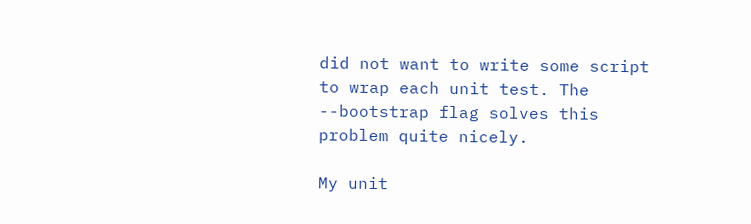did not want to write some script to wrap each unit test. The --bootstrap flag solves this problem quite nicely.

My unit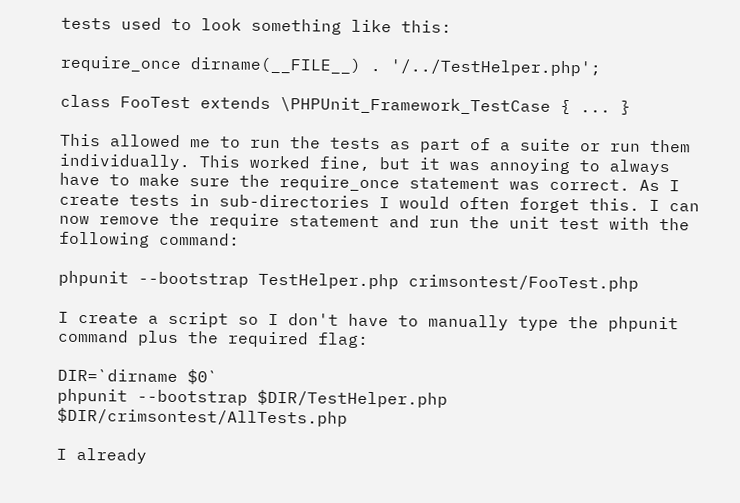tests used to look something like this:

require_once dirname(__FILE__) . '/../TestHelper.php';

class FooTest extends \PHPUnit_Framework_TestCase { ... }

This allowed me to run the tests as part of a suite or run them individually. This worked fine, but it was annoying to always have to make sure the require_once statement was correct. As I create tests in sub-directories I would often forget this. I can now remove the require statement and run the unit test with the following command:

phpunit --bootstrap TestHelper.php crimsontest/FooTest.php

I create a script so I don't have to manually type the phpunit command plus the required flag:

DIR=`dirname $0`
phpunit --bootstrap $DIR/TestHelper.php $DIR/crimsontest/AllTests.php

I already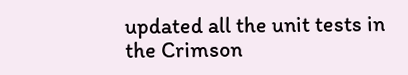updated all the unit tests in the Crimson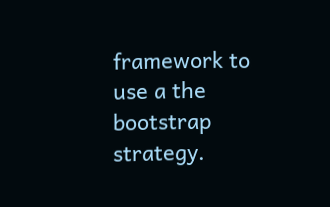framework to use a the bootstrap strategy.